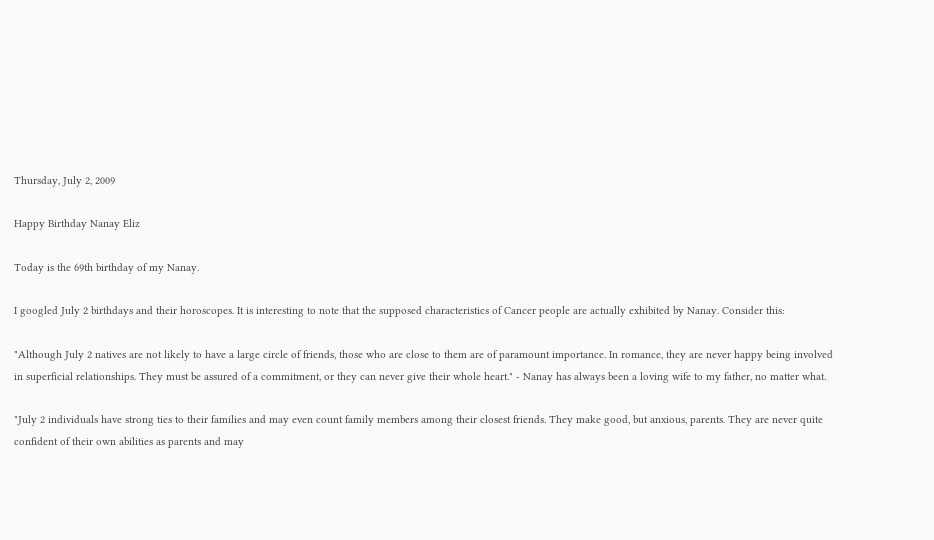Thursday, July 2, 2009

Happy Birthday Nanay Eliz

Today is the 69th birthday of my Nanay.

I googled July 2 birthdays and their horoscopes. It is interesting to note that the supposed characteristics of Cancer people are actually exhibited by Nanay. Consider this:

"Although July 2 natives are not likely to have a large circle of friends, those who are close to them are of paramount importance. In romance, they are never happy being involved in superficial relationships. They must be assured of a commitment, or they can never give their whole heart." - Nanay has always been a loving wife to my father, no matter what.

"July 2 individuals have strong ties to their families and may even count family members among their closest friends. They make good, but anxious, parents. They are never quite confident of their own abilities as parents and may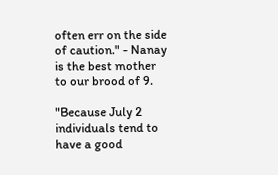often err on the side of caution." - Nanay is the best mother to our brood of 9.

"Because July 2 individuals tend to have a good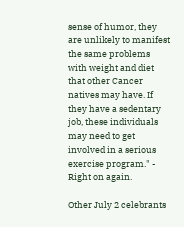sense of humor, they are unlikely to manifest the same problems with weight and diet that other Cancer natives may have. If they have a sedentary job, these individuals may need to get involved in a serious exercise program." - Right on again.

Other July 2 celebrants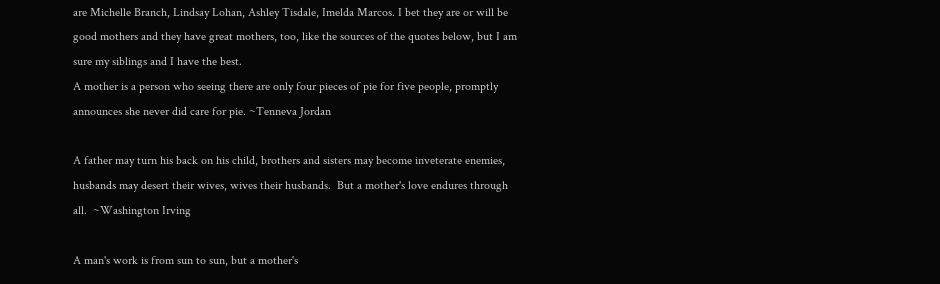are Michelle Branch, Lindsay Lohan, Ashley Tisdale, Imelda Marcos. I bet they are or will be good mothers and they have great mothers, too, like the sources of the quotes below, but I am sure my siblings and I have the best.
A mother is a person who seeing there are only four pieces of pie for five people, promptly announces she never did care for pie. ~Tenneva Jordan

A father may turn his back on his child, brothers and sisters may become inveterate enemies, husbands may desert their wives, wives their husbands.  But a mother's love endures through all.  ~Washington Irving

A man's work is from sun to sun, but a mother's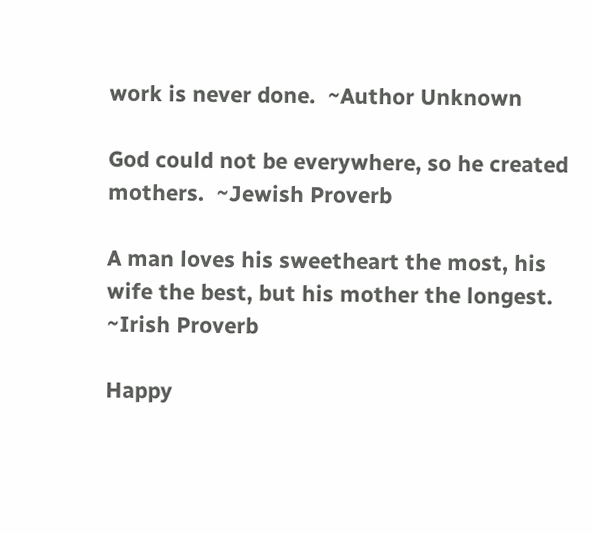work is never done.  ~Author Unknown

God could not be everywhere, so he created mothers.  ~Jewish Proverb

A man loves his sweetheart the most, his wife the best, but his mother the longest.  ~Irish Proverb

Happy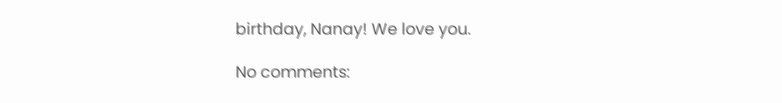birthday, Nanay! We love you.

No comments: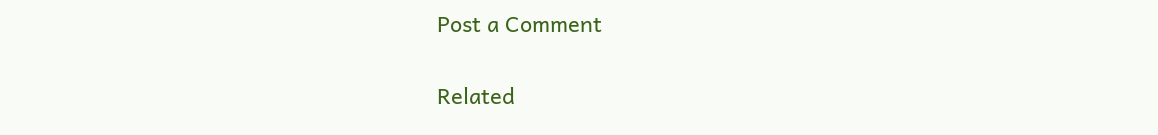Post a Comment


Related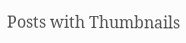Posts with Thumbnails